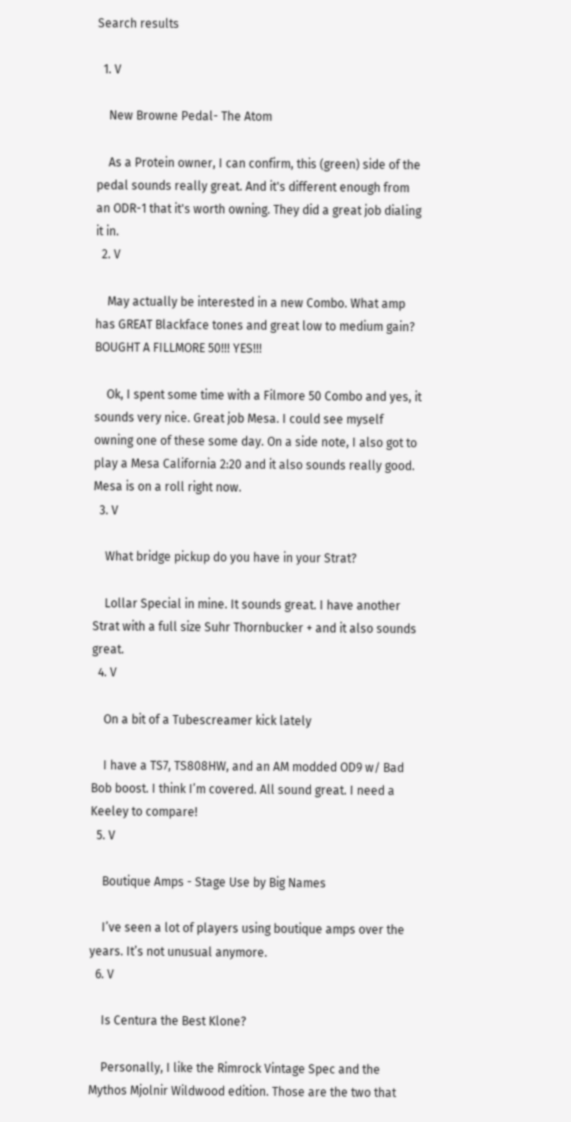Search results

  1. V

    New Browne Pedal- The Atom

    As a Protein owner, I can confirm, this (green) side of the pedal sounds really great. And it's different enough from an ODR-1 that it's worth owning. They did a great job dialing it in.
  2. V

    May actually be interested in a new Combo. What amp has GREAT Blackface tones and great low to medium gain? BOUGHT A FILLMORE 50!!! YES!!!

    Ok, I spent some time with a Filmore 50 Combo and yes, it sounds very nice. Great job Mesa. I could see myself owning one of these some day. On a side note, I also got to play a Mesa California 2:20 and it also sounds really good. Mesa is on a roll right now.
  3. V

    What bridge pickup do you have in your Strat?

    Lollar Special in mine. It sounds great. I have another Strat with a full size Suhr Thornbucker + and it also sounds great.
  4. V

    On a bit of a Tubescreamer kick lately

    I have a TS7, TS808HW, and an AM modded OD9 w/ Bad Bob boost. I think I’m covered. All sound great. I need a Keeley to compare!
  5. V

    Boutique Amps - Stage Use by Big Names

    I’ve seen a lot of players using boutique amps over the years. It’s not unusual anymore.
  6. V

    Is Centura the Best Klone?

    Personally, I like the Rimrock Vintage Spec and the Mythos Mjolnir Wildwood edition. Those are the two that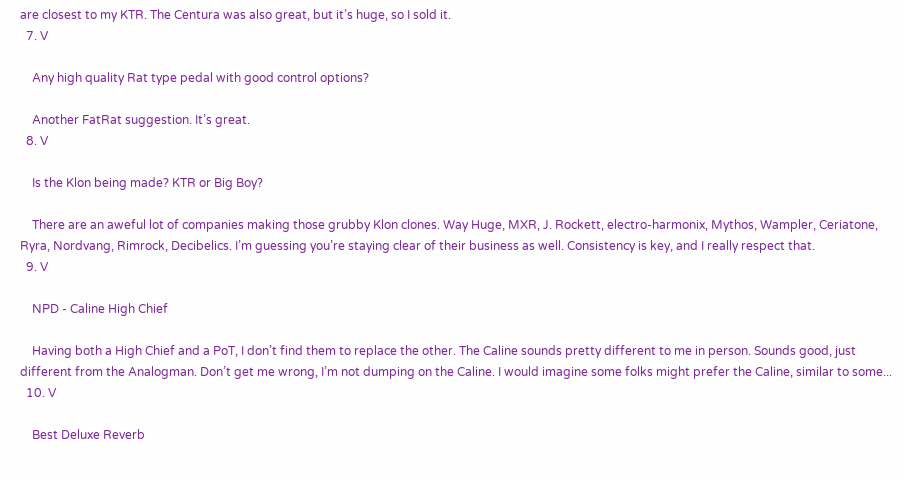are closest to my KTR. The Centura was also great, but it’s huge, so I sold it.
  7. V

    Any high quality Rat type pedal with good control options?

    Another FatRat suggestion. It’s great.
  8. V

    Is the Klon being made? KTR or Big Boy?

    There are an aweful lot of companies making those grubby Klon clones. Way Huge, MXR, J. Rockett, electro-harmonix, Mythos, Wampler, Ceriatone, Ryra, Nordvang, Rimrock, Decibelics. I’m guessing you’re staying clear of their business as well. Consistency is key, and I really respect that.
  9. V

    NPD - Caline High Chief

    Having both a High Chief and a PoT, I don’t find them to replace the other. The Caline sounds pretty different to me in person. Sounds good, just different from the Analogman. Don’t get me wrong, I’m not dumping on the Caline. I would imagine some folks might prefer the Caline, similar to some...
  10. V

    Best Deluxe Reverb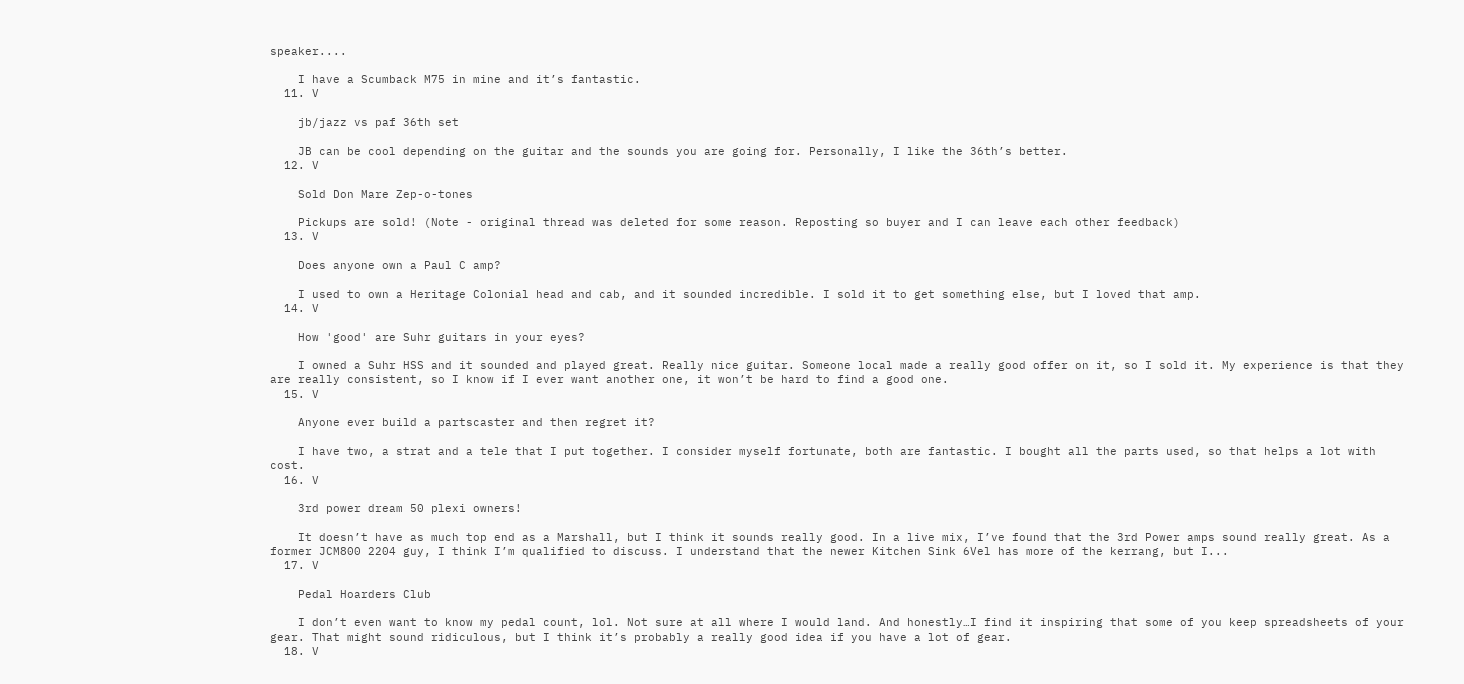speaker....

    I have a Scumback M75 in mine and it’s fantastic.
  11. V

    jb/jazz vs paf 36th set

    JB can be cool depending on the guitar and the sounds you are going for. Personally, I like the 36th’s better.
  12. V

    Sold Don Mare Zep-o-tones

    Pickups are sold! (Note - original thread was deleted for some reason. Reposting so buyer and I can leave each other feedback)
  13. V

    Does anyone own a Paul C amp?

    I used to own a Heritage Colonial head and cab, and it sounded incredible. I sold it to get something else, but I loved that amp.
  14. V

    How 'good' are Suhr guitars in your eyes?

    I owned a Suhr HSS and it sounded and played great. Really nice guitar. Someone local made a really good offer on it, so I sold it. My experience is that they are really consistent, so I know if I ever want another one, it won’t be hard to find a good one.
  15. V

    Anyone ever build a partscaster and then regret it?

    I have two, a strat and a tele that I put together. I consider myself fortunate, both are fantastic. I bought all the parts used, so that helps a lot with cost.
  16. V

    3rd power dream 50 plexi owners!

    It doesn’t have as much top end as a Marshall, but I think it sounds really good. In a live mix, I’ve found that the 3rd Power amps sound really great. As a former JCM800 2204 guy, I think I’m qualified to discuss. I understand that the newer Kitchen Sink 6Vel has more of the kerrang, but I...
  17. V

    Pedal Hoarders Club

    I don’t even want to know my pedal count, lol. Not sure at all where I would land. And honestly…I find it inspiring that some of you keep spreadsheets of your gear. That might sound ridiculous, but I think it’s probably a really good idea if you have a lot of gear.
  18. V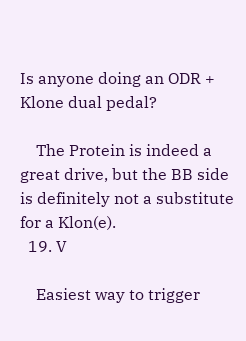Is anyone doing an ODR + Klone dual pedal?

    The Protein is indeed a great drive, but the BB side is definitely not a substitute for a Klon(e).
  19. V

    Easiest way to trigger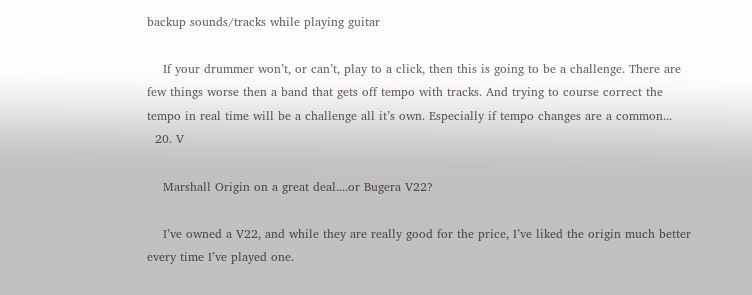backup sounds/tracks while playing guitar

    If your drummer won’t, or can’t, play to a click, then this is going to be a challenge. There are few things worse then a band that gets off tempo with tracks. And trying to course correct the tempo in real time will be a challenge all it’s own. Especially if tempo changes are a common...
  20. V

    Marshall Origin on a great deal....or Bugera V22?

    I’ve owned a V22, and while they are really good for the price, I’ve liked the origin much better every time I’ve played one.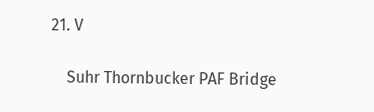21. V

    Suhr Thornbucker PAF Bridge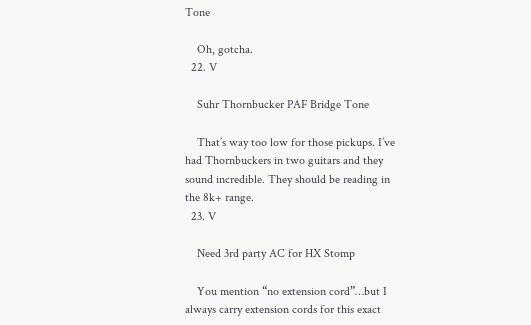Tone

    Oh, gotcha.
  22. V

    Suhr Thornbucker PAF Bridge Tone

    That’s way too low for those pickups. I’ve had Thornbuckers in two guitars and they sound incredible. They should be reading in the 8k+ range.
  23. V

    Need 3rd party AC for HX Stomp

    You mention “no extension cord”…but I always carry extension cords for this exact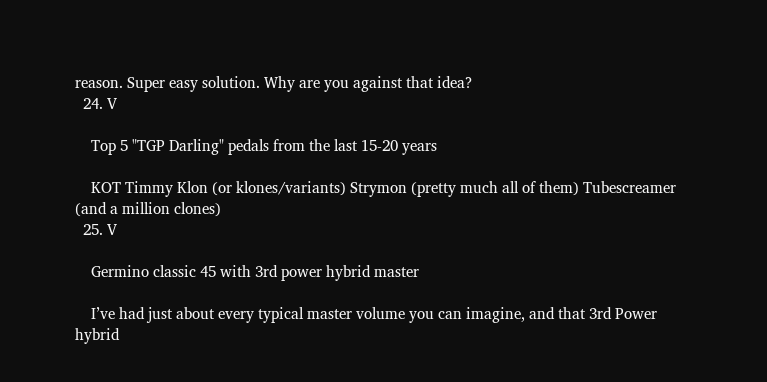reason. Super easy solution. Why are you against that idea?
  24. V

    Top 5 "TGP Darling" pedals from the last 15-20 years

    KOT Timmy Klon (or klones/variants) Strymon (pretty much all of them) Tubescreamer (and a million clones)
  25. V

    Germino classic 45 with 3rd power hybrid master

    I’ve had just about every typical master volume you can imagine, and that 3rd Power hybrid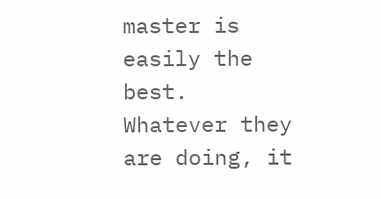master is easily the best. Whatever they are doing, it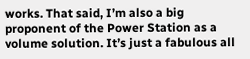works. That said, I’m also a big proponent of the Power Station as a volume solution. It’s just a fabulous all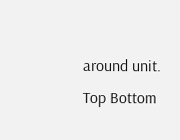around unit.
Top Bottom